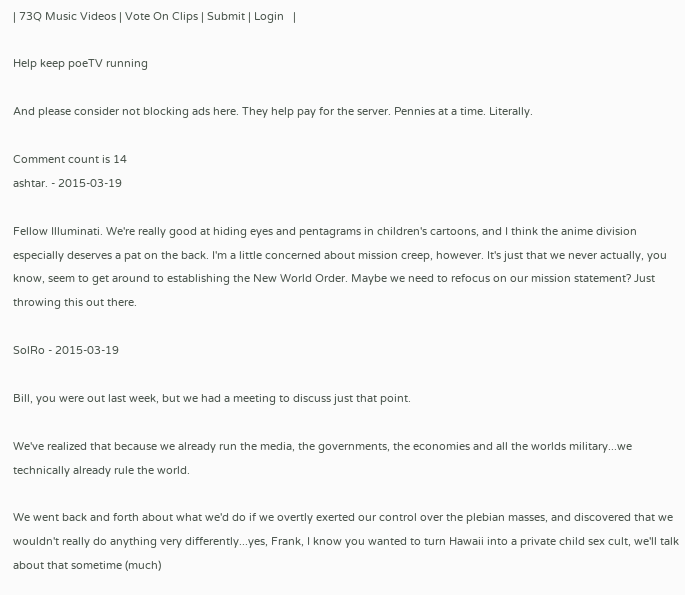| 73Q Music Videos | Vote On Clips | Submit | Login   |

Help keep poeTV running

And please consider not blocking ads here. They help pay for the server. Pennies at a time. Literally.

Comment count is 14
ashtar. - 2015-03-19

Fellow Illuminati. We're really good at hiding eyes and pentagrams in children's cartoons, and I think the anime division especially deserves a pat on the back. I'm a little concerned about mission creep, however. It's just that we never actually, you know, seem to get around to establishing the New World Order. Maybe we need to refocus on our mission statement? Just throwing this out there.

SolRo - 2015-03-19

Bill, you were out last week, but we had a meeting to discuss just that point.

We've realized that because we already run the media, the governments, the economies and all the worlds military...we technically already rule the world.

We went back and forth about what we'd do if we overtly exerted our control over the plebian masses, and discovered that we wouldn't really do anything very differently...yes, Frank, I know you wanted to turn Hawaii into a private child sex cult, we'll talk about that sometime (much)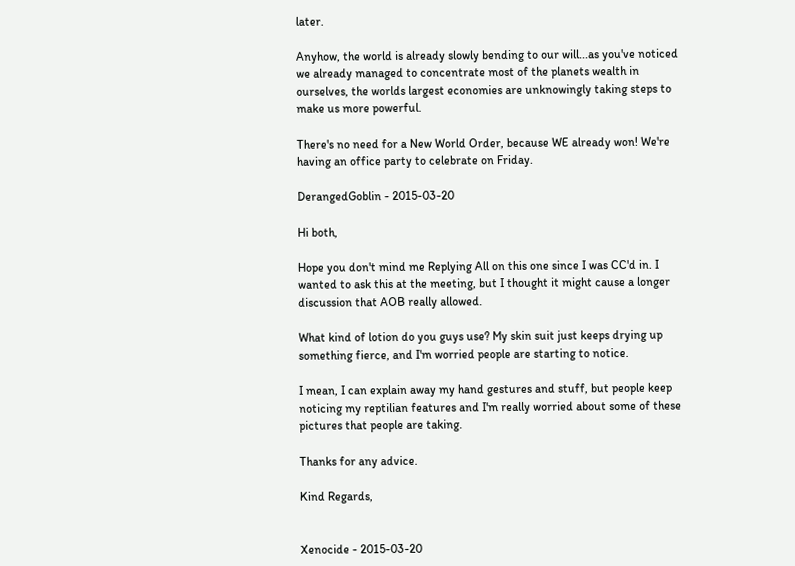later.

Anyhow, the world is already slowly bending to our will...as you've noticed we already managed to concentrate most of the planets wealth in ourselves, the worlds largest economies are unknowingly taking steps to make us more powerful.

There's no need for a New World Order, because WE already won! We're having an office party to celebrate on Friday.

DerangedGoblin - 2015-03-20

Hi both,

Hope you don't mind me Replying All on this one since I was CC'd in. I wanted to ask this at the meeting, but I thought it might cause a longer discussion that AOB really allowed.

What kind of lotion do you guys use? My skin suit just keeps drying up something fierce, and I'm worried people are starting to notice.

I mean, I can explain away my hand gestures and stuff, but people keep noticing my reptilian features and I'm really worried about some of these pictures that people are taking.

Thanks for any advice.

Kind Regards,


Xenocide - 2015-03-20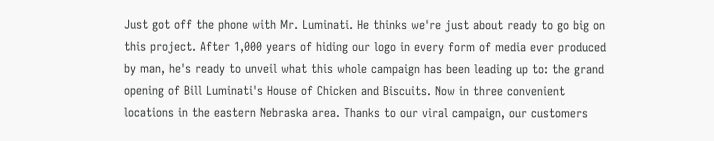Just got off the phone with Mr. Luminati. He thinks we're just about ready to go big on this project. After 1,000 years of hiding our logo in every form of media ever produced by man, he's ready to unveil what this whole campaign has been leading up to: the grand opening of Bill Luminati's House of Chicken and Biscuits. Now in three convenient locations in the eastern Nebraska area. Thanks to our viral campaign, our customers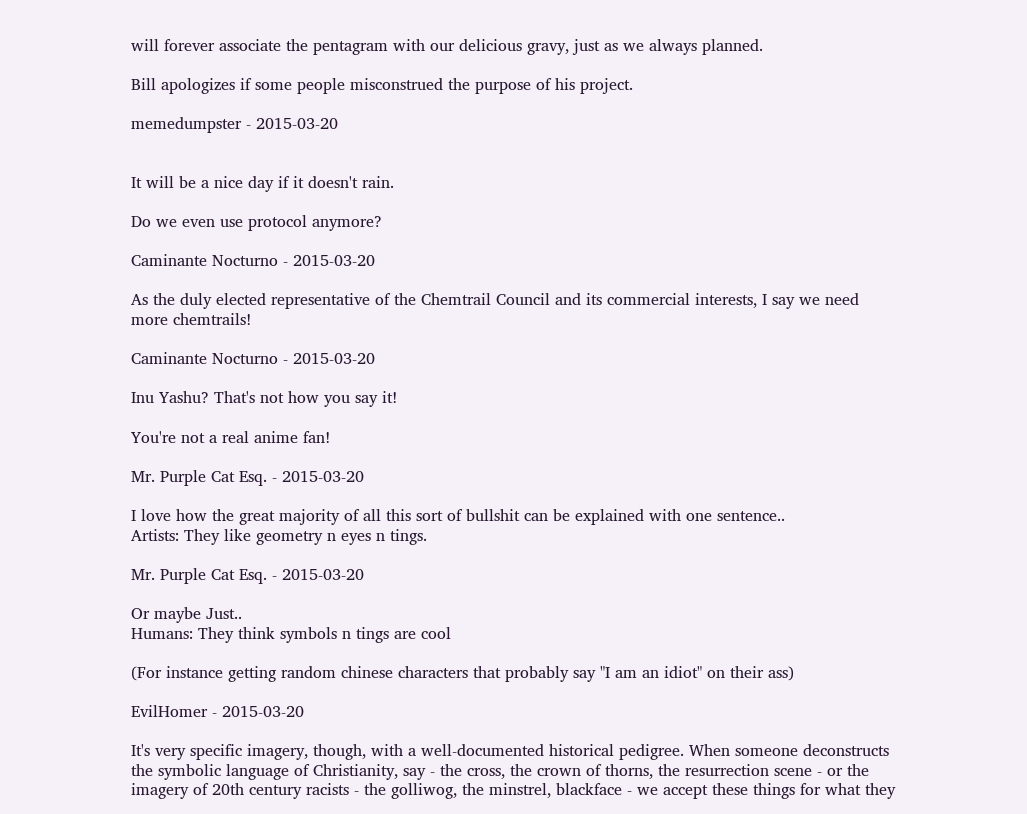will forever associate the pentagram with our delicious gravy, just as we always planned.

Bill apologizes if some people misconstrued the purpose of his project.

memedumpster - 2015-03-20


It will be a nice day if it doesn't rain.

Do we even use protocol anymore?

Caminante Nocturno - 2015-03-20

As the duly elected representative of the Chemtrail Council and its commercial interests, I say we need more chemtrails!

Caminante Nocturno - 2015-03-20

Inu Yashu? That's not how you say it!

You're not a real anime fan!

Mr. Purple Cat Esq. - 2015-03-20

I love how the great majority of all this sort of bullshit can be explained with one sentence..
Artists: They like geometry n eyes n tings.

Mr. Purple Cat Esq. - 2015-03-20

Or maybe Just..
Humans: They think symbols n tings are cool

(For instance getting random chinese characters that probably say "I am an idiot" on their ass)

EvilHomer - 2015-03-20

It's very specific imagery, though, with a well-documented historical pedigree. When someone deconstructs the symbolic language of Christianity, say - the cross, the crown of thorns, the resurrection scene - or the imagery of 20th century racists - the golliwog, the minstrel, blackface - we accept these things for what they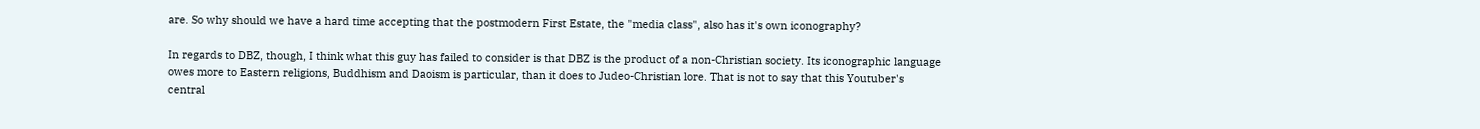are. So why should we have a hard time accepting that the postmodern First Estate, the "media class", also has it's own iconography?

In regards to DBZ, though, I think what this guy has failed to consider is that DBZ is the product of a non-Christian society. Its iconographic language owes more to Eastern religions, Buddhism and Daoism is particular, than it does to Judeo-Christian lore. That is not to say that this Youtuber's central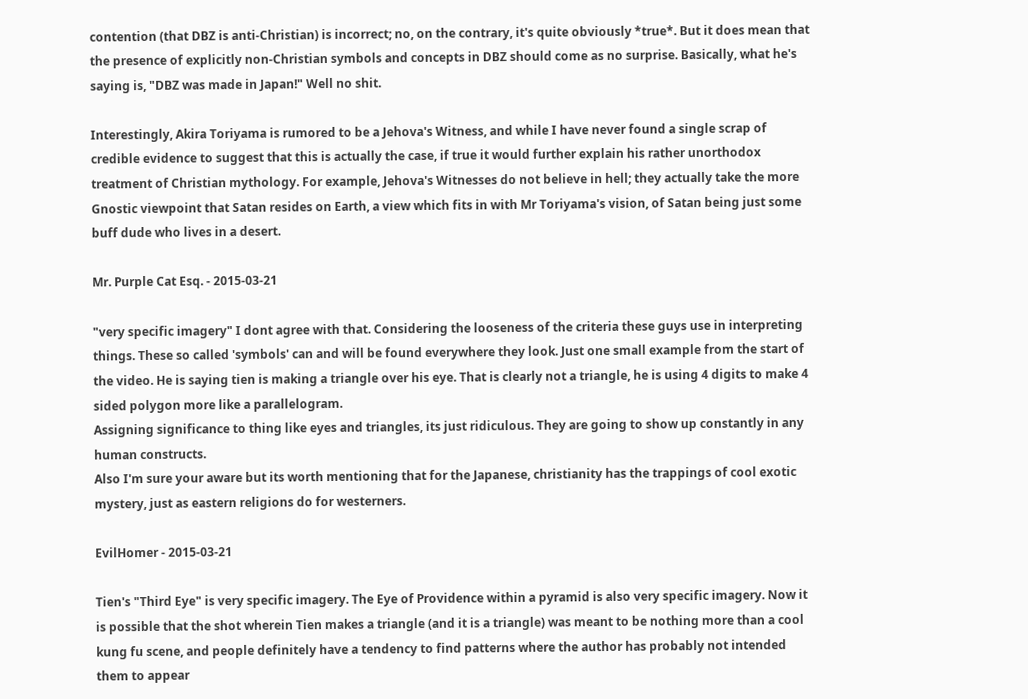contention (that DBZ is anti-Christian) is incorrect; no, on the contrary, it's quite obviously *true*. But it does mean that the presence of explicitly non-Christian symbols and concepts in DBZ should come as no surprise. Basically, what he's saying is, "DBZ was made in Japan!" Well no shit.

Interestingly, Akira Toriyama is rumored to be a Jehova's Witness, and while I have never found a single scrap of credible evidence to suggest that this is actually the case, if true it would further explain his rather unorthodox treatment of Christian mythology. For example, Jehova's Witnesses do not believe in hell; they actually take the more Gnostic viewpoint that Satan resides on Earth, a view which fits in with Mr Toriyama's vision, of Satan being just some buff dude who lives in a desert.

Mr. Purple Cat Esq. - 2015-03-21

"very specific imagery" I dont agree with that. Considering the looseness of the criteria these guys use in interpreting things. These so called 'symbols' can and will be found everywhere they look. Just one small example from the start of the video. He is saying tien is making a triangle over his eye. That is clearly not a triangle, he is using 4 digits to make 4 sided polygon more like a parallelogram.
Assigning significance to thing like eyes and triangles, its just ridiculous. They are going to show up constantly in any human constructs.
Also I'm sure your aware but its worth mentioning that for the Japanese, christianity has the trappings of cool exotic mystery, just as eastern religions do for westerners.

EvilHomer - 2015-03-21

Tien's "Third Eye" is very specific imagery. The Eye of Providence within a pyramid is also very specific imagery. Now it is possible that the shot wherein Tien makes a triangle (and it is a triangle) was meant to be nothing more than a cool kung fu scene, and people definitely have a tendency to find patterns where the author has probably not intended them to appear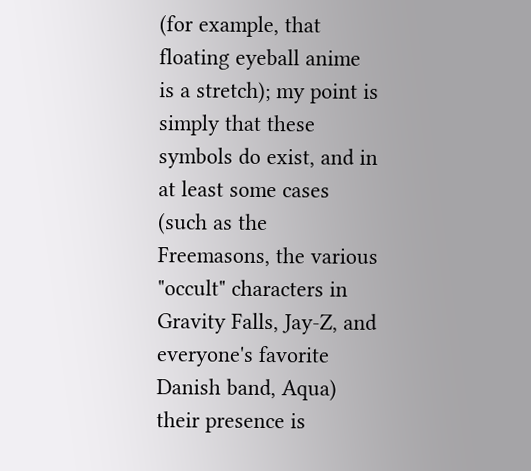(for example, that floating eyeball anime is a stretch); my point is simply that these symbols do exist, and in at least some cases (such as the Freemasons, the various "occult" characters in Gravity Falls, Jay-Z, and everyone's favorite Danish band, Aqua) their presence is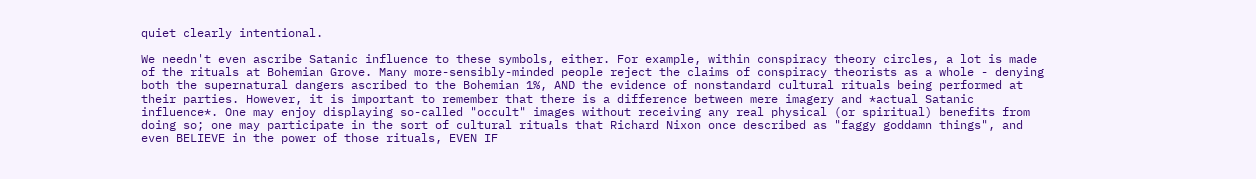quiet clearly intentional.

We needn't even ascribe Satanic influence to these symbols, either. For example, within conspiracy theory circles, a lot is made of the rituals at Bohemian Grove. Many more-sensibly-minded people reject the claims of conspiracy theorists as a whole - denying both the supernatural dangers ascribed to the Bohemian 1%, AND the evidence of nonstandard cultural rituals being performed at their parties. However, it is important to remember that there is a difference between mere imagery and *actual Satanic influence*. One may enjoy displaying so-called "occult" images without receiving any real physical (or spiritual) benefits from doing so; one may participate in the sort of cultural rituals that Richard Nixon once described as "faggy goddamn things", and even BELIEVE in the power of those rituals, EVEN IF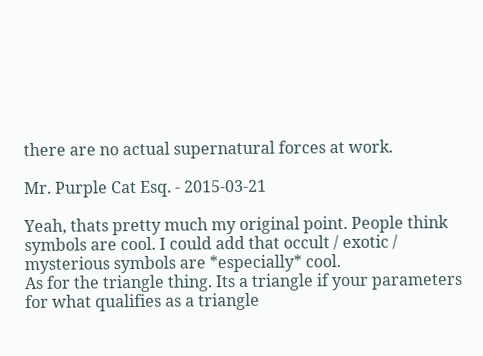there are no actual supernatural forces at work.

Mr. Purple Cat Esq. - 2015-03-21

Yeah, thats pretty much my original point. People think symbols are cool. I could add that occult / exotic / mysterious symbols are *especially* cool.
As for the triangle thing. Its a triangle if your parameters for what qualifies as a triangle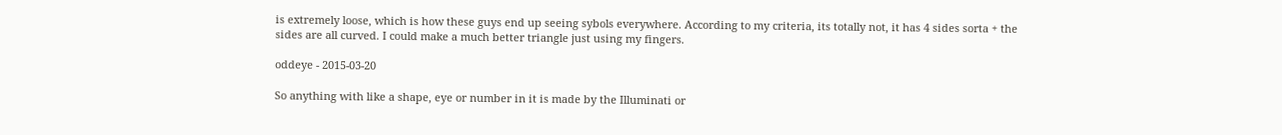is extremely loose, which is how these guys end up seeing sybols everywhere. According to my criteria, its totally not, it has 4 sides sorta + the sides are all curved. I could make a much better triangle just using my fingers.

oddeye - 2015-03-20

So anything with like a shape, eye or number in it is made by the Illuminati or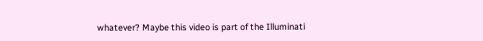whatever? Maybe this video is part of the Illuminati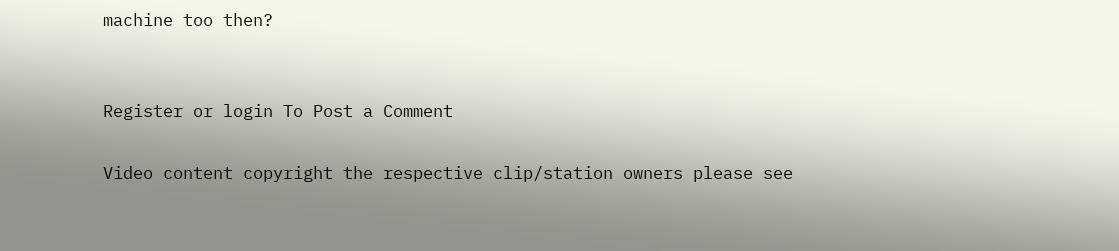machine too then?


Register or login To Post a Comment

Video content copyright the respective clip/station owners please see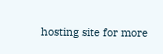hosting site for more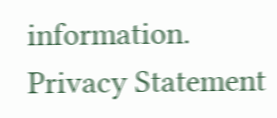information.
Privacy Statement